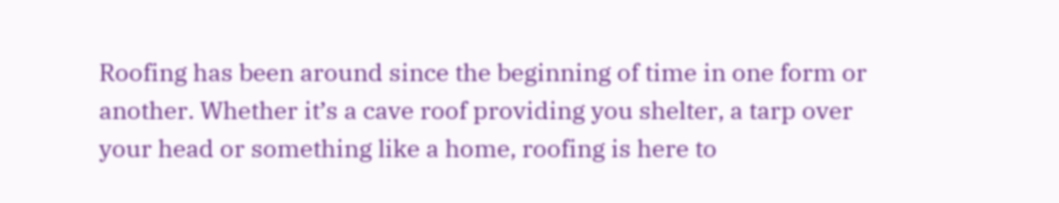Roofing has been around since the beginning of time in one form or another. Whether it’s a cave roof providing you shelter, a tarp over your head or something like a home, roofing is here to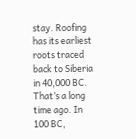stay. Roofing has its earliest roots traced back to Siberia in 40,000 BC. That’s a long time ago. In 100 BC,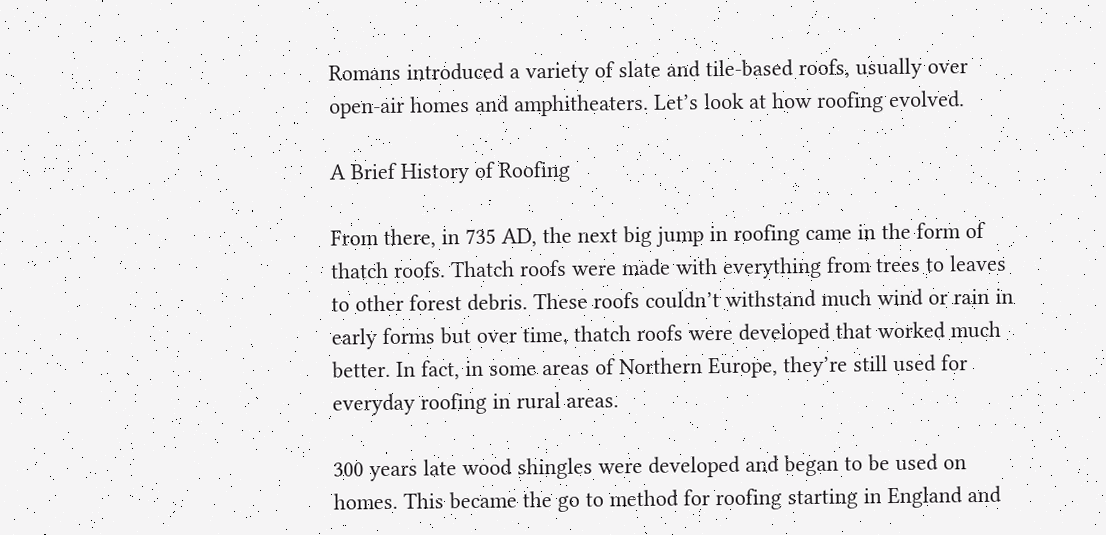Romans introduced a variety of slate and tile-based roofs, usually over open-air homes and amphitheaters. Let’s look at how roofing evolved.

A Brief History of Roofing

From there, in 735 AD, the next big jump in roofing came in the form of thatch roofs. Thatch roofs were made with everything from trees to leaves to other forest debris. These roofs couldn’t withstand much wind or rain in early forms but over time, thatch roofs were developed that worked much better. In fact, in some areas of Northern Europe, they’re still used for everyday roofing in rural areas.

300 years late wood shingles were developed and began to be used on homes. This became the go to method for roofing starting in England and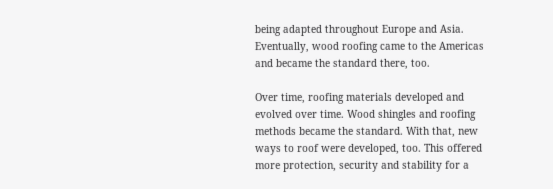being adapted throughout Europe and Asia. Eventually, wood roofing came to the Americas and became the standard there, too.

Over time, roofing materials developed and evolved over time. Wood shingles and roofing methods became the standard. With that, new ways to roof were developed, too. This offered more protection, security and stability for a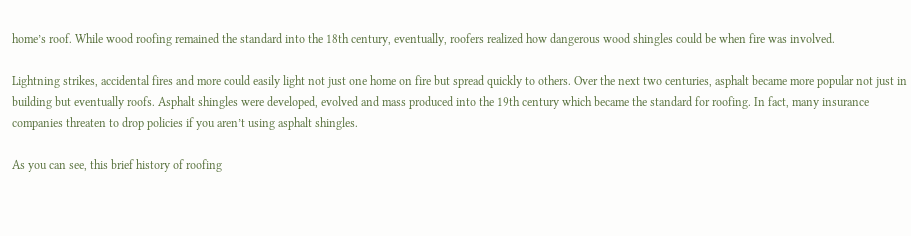home’s roof. While wood roofing remained the standard into the 18th century, eventually, roofers realized how dangerous wood shingles could be when fire was involved.

Lightning strikes, accidental fires and more could easily light not just one home on fire but spread quickly to others. Over the next two centuries, asphalt became more popular not just in building but eventually roofs. Asphalt shingles were developed, evolved and mass produced into the 19th century which became the standard for roofing. In fact, many insurance companies threaten to drop policies if you aren’t using asphalt shingles.

As you can see, this brief history of roofing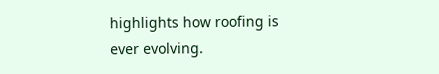highlights how roofing is ever evolving.